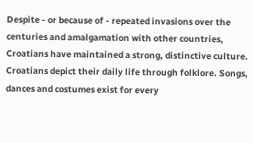Despite - or because of - repeated invasions over the centuries and amalgamation with other countries, Croatians have maintained a strong, distinctive culture. Croatians depict their daily life through folklore. Songs, dances and costumes exist for every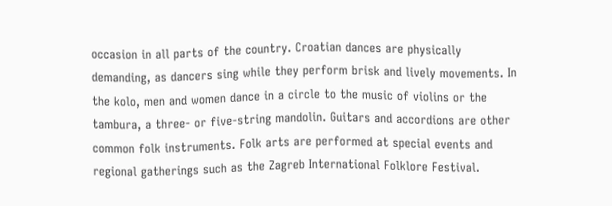occasion in all parts of the country. Croatian dances are physically demanding, as dancers sing while they perform brisk and lively movements. In the kolo, men and women dance in a circle to the music of violins or the tambura, a three- or five-string mandolin. Guitars and accordions are other common folk instruments. Folk arts are performed at special events and regional gatherings such as the Zagreb International Folklore Festival.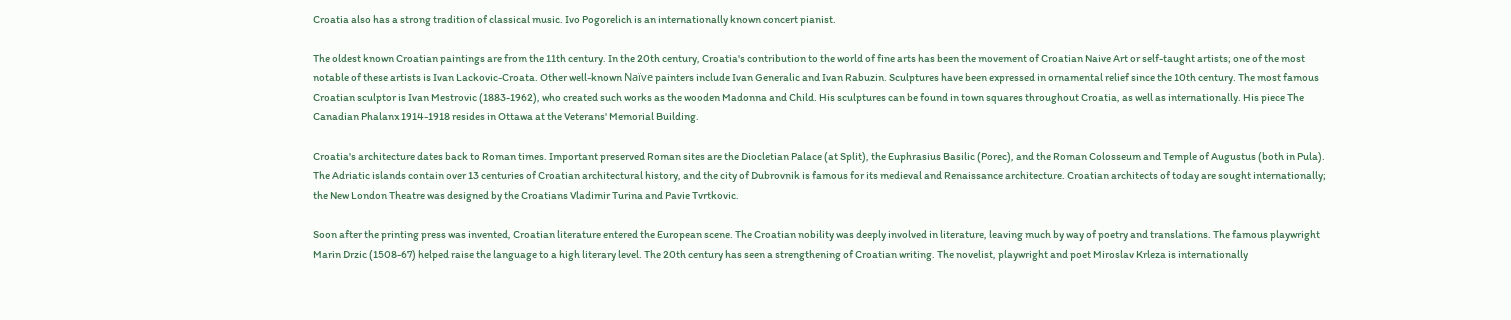Croatia also has a strong tradition of classical music. Ivo Pogorelich is an internationally known concert pianist.

The oldest known Croatian paintings are from the 11th century. In the 20th century, Croatia's contribution to the world of fine arts has been the movement of Croatian Naive Art or self-taught artists; one of the most notable of these artists is Ivan Lackovic-Croata. Other well-known Naïve painters include Ivan Generalic and Ivan Rabuzin. Sculptures have been expressed in ornamental relief since the 10th century. The most famous Croatian sculptor is Ivan Mestrovic (1883-1962), who created such works as the wooden Madonna and Child. His sculptures can be found in town squares throughout Croatia, as well as internationally. His piece The Canadian Phalanx 1914-1918 resides in Ottawa at the Veterans' Memorial Building.

Croatia's architecture dates back to Roman times. Important preserved Roman sites are the Diocletian Palace (at Split), the Euphrasius Basilic (Porec), and the Roman Colosseum and Temple of Augustus (both in Pula). The Adriatic islands contain over 13 centuries of Croatian architectural history, and the city of Dubrovnik is famous for its medieval and Renaissance architecture. Croatian architects of today are sought internationally; the New London Theatre was designed by the Croatians Vladimir Turina and Pavie Tvrtkovic.

Soon after the printing press was invented, Croatian literature entered the European scene. The Croatian nobility was deeply involved in literature, leaving much by way of poetry and translations. The famous playwright Marin Drzic (1508-67) helped raise the language to a high literary level. The 20th century has seen a strengthening of Croatian writing. The novelist, playwright and poet Miroslav Krleza is internationally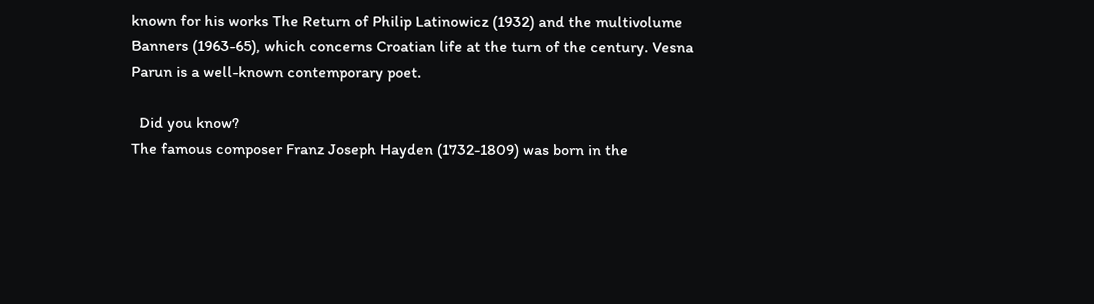known for his works The Return of Philip Latinowicz (1932) and the multivolume Banners (1963-65), which concerns Croatian life at the turn of the century. Vesna Parun is a well-known contemporary poet.

  Did you know?
The famous composer Franz Joseph Hayden (1732-1809) was born in the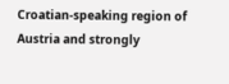Croatian-speaking region of Austria and strongly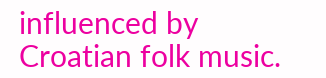influenced by Croatian folk music.